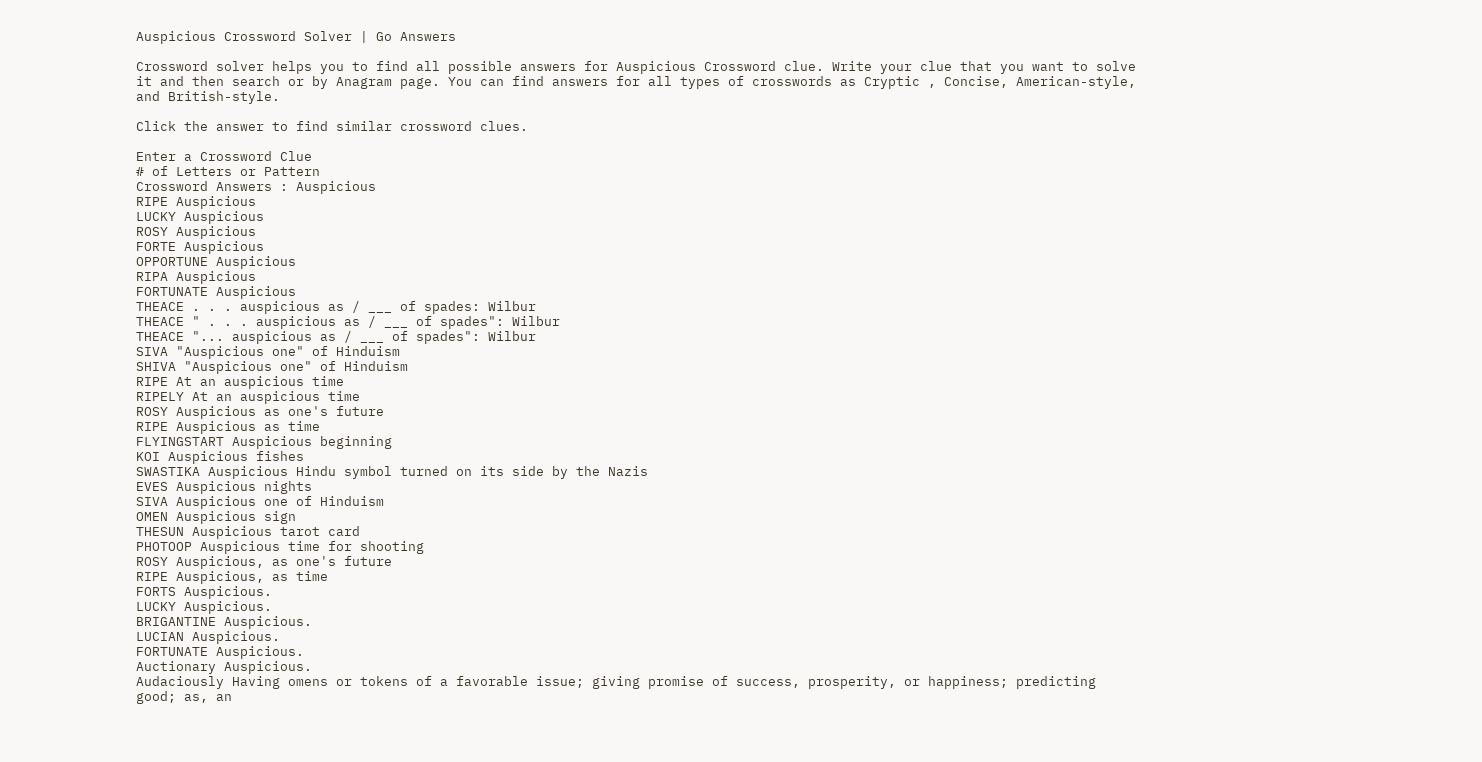Auspicious Crossword Solver | Go Answers

Crossword solver helps you to find all possible answers for Auspicious Crossword clue. Write your clue that you want to solve it and then search or by Anagram page. You can find answers for all types of crosswords as Cryptic , Concise, American-style, and British-style.

Click the answer to find similar crossword clues.

Enter a Crossword Clue
# of Letters or Pattern
Crossword Answers : Auspicious
RIPE Auspicious
LUCKY Auspicious
ROSY Auspicious
FORTE Auspicious
OPPORTUNE Auspicious
RIPA Auspicious
FORTUNATE Auspicious
THEACE . . . auspicious as / ___ of spades: Wilbur
THEACE " . . . auspicious as / ___ of spades": Wilbur
THEACE "... auspicious as / ___ of spades": Wilbur
SIVA "Auspicious one" of Hinduism
SHIVA "Auspicious one" of Hinduism
RIPE At an auspicious time
RIPELY At an auspicious time
ROSY Auspicious as one's future
RIPE Auspicious as time
FLYINGSTART Auspicious beginning
KOI Auspicious fishes
SWASTIKA Auspicious Hindu symbol turned on its side by the Nazis
EVES Auspicious nights
SIVA Auspicious one of Hinduism
OMEN Auspicious sign
THESUN Auspicious tarot card
PHOTOOP Auspicious time for shooting
ROSY Auspicious, as one's future
RIPE Auspicious, as time
FORTS Auspicious.
LUCKY Auspicious.
BRIGANTINE Auspicious.
LUCIAN Auspicious.
FORTUNATE Auspicious.
Auctionary Auspicious.
Audaciously Having omens or tokens of a favorable issue; giving promise of success, prosperity, or happiness; predicting good; as, an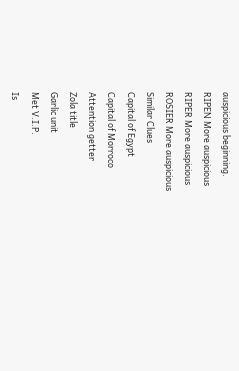auspicious beginning.
RIPEN More auspicious
RIPER More auspicious
ROSIER More auspicious
Similar Clues
Capital of Egypt
Capital of Morroco
Attention getter
Zola title
Garlic unit
Met V.I.P.
Is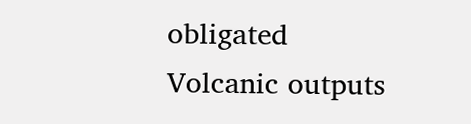obligated
Volcanic outputs